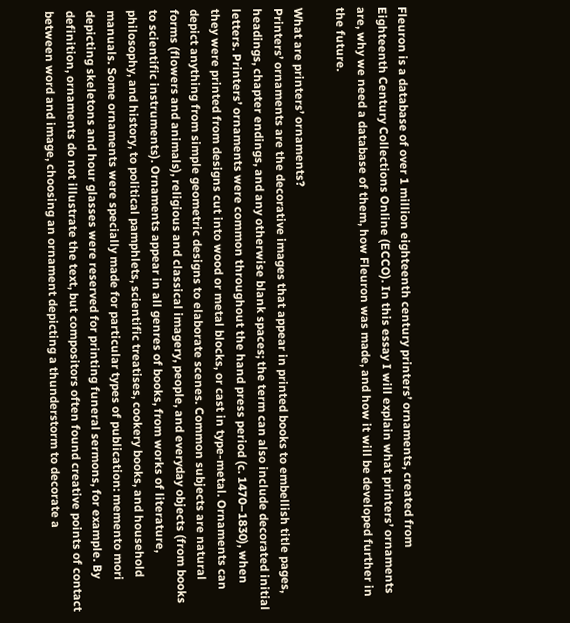Fleuron is a database of over 1 million eighteenth century printers’ ornaments, created from Eighteenth Century Collections Online (ECCO). In this essay I will explain what printers’ ornaments are, why we need a database of them, how Fleuron was made, and how it will be developed further in the future.

What are printers’ ornaments?
Printers’ ornaments are the decorative images that appear in printed books to embellish title pages, headings, chapter endings, and any otherwise blank spaces; the term can also include decorated initial letters. Printers’ ornaments were common throughout the hand press period (c. 1470–1830), when they were printed from designs cut into wood or metal blocks, or cast in type-metal. Ornaments can depict anything from simple geometric designs to elaborate scenes. Common subjects are natural forms (flowers and animals), religious and classical imagery, people, and everyday objects (from books to scientific instruments). Ornaments appear in all genres of books, from works of literature, philosophy, and history, to political pamphlets, scientific treatises, cookery books, and household manuals. Some ornaments were specially made for particular types of publication: memento mori depicting skeletons and hour glasses were reserved for printing funeral sermons, for example. By definition, ornaments do not illustrate the text, but compositors often found creative points of contact between word and image, choosing an ornament depicting a thunderstorm to decorate a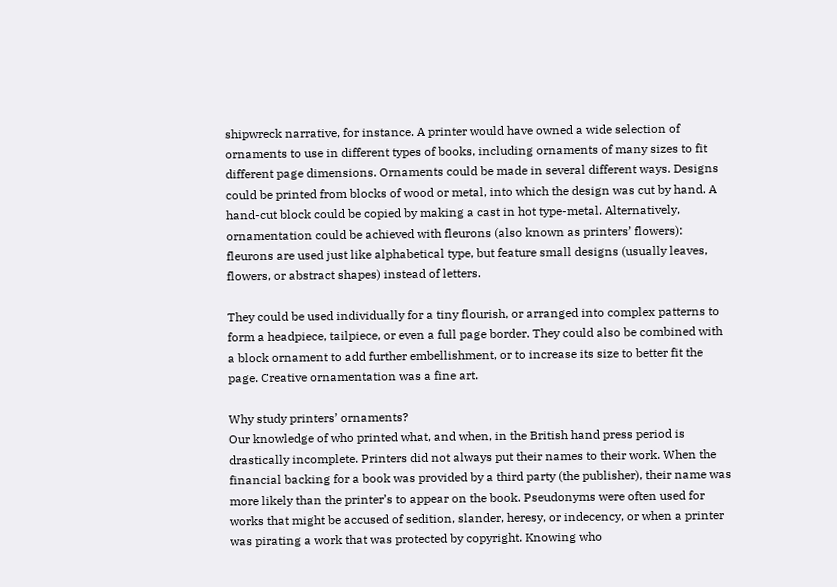shipwreck narrative, for instance. A printer would have owned a wide selection of ornaments to use in different types of books, including ornaments of many sizes to fit different page dimensions. Ornaments could be made in several different ways. Designs could be printed from blocks of wood or metal, into which the design was cut by hand. A hand-cut block could be copied by making a cast in hot type-metal. Alternatively, ornamentation could be achieved with fleurons (also known as printers’ flowers): fleurons are used just like alphabetical type, but feature small designs (usually leaves, flowers, or abstract shapes) instead of letters.

They could be used individually for a tiny flourish, or arranged into complex patterns to form a headpiece, tailpiece, or even a full page border. They could also be combined with a block ornament to add further embellishment, or to increase its size to better fit the page. Creative ornamentation was a fine art.

Why study printers’ ornaments?
Our knowledge of who printed what, and when, in the British hand press period is drastically incomplete. Printers did not always put their names to their work. When the financial backing for a book was provided by a third party (the publisher), their name was more likely than the printer’s to appear on the book. Pseudonyms were often used for works that might be accused of sedition, slander, heresy, or indecency, or when a printer was pirating a work that was protected by copyright. Knowing who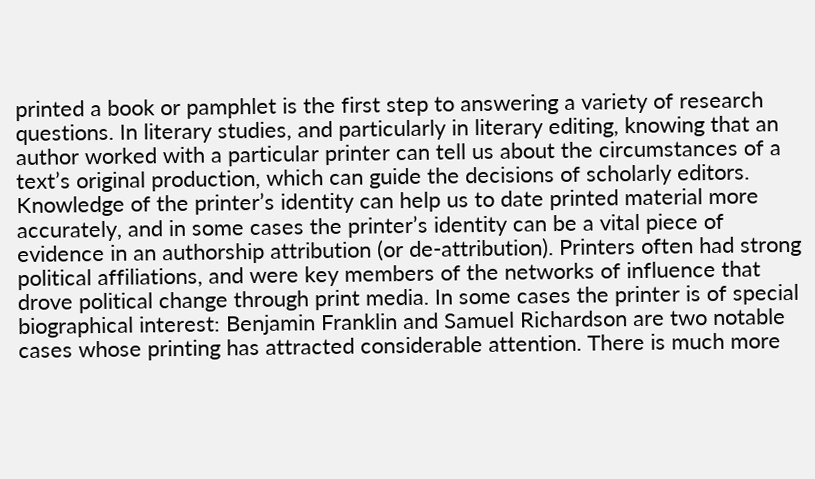printed a book or pamphlet is the first step to answering a variety of research questions. In literary studies, and particularly in literary editing, knowing that an author worked with a particular printer can tell us about the circumstances of a text’s original production, which can guide the decisions of scholarly editors. Knowledge of the printer’s identity can help us to date printed material more accurately, and in some cases the printer’s identity can be a vital piece of evidence in an authorship attribution (or de-attribution). Printers often had strong political affiliations, and were key members of the networks of influence that drove political change through print media. In some cases the printer is of special biographical interest: Benjamin Franklin and Samuel Richardson are two notable cases whose printing has attracted considerable attention. There is much more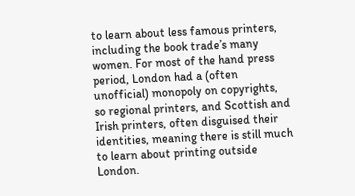to learn about less famous printers, including the book trade’s many women. For most of the hand press period, London had a (often unofficial) monopoly on copyrights, so regional printers, and Scottish and Irish printers, often disguised their identities, meaning there is still much to learn about printing outside London.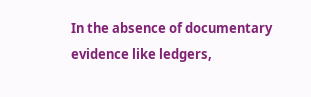In the absence of documentary evidence like ledgers,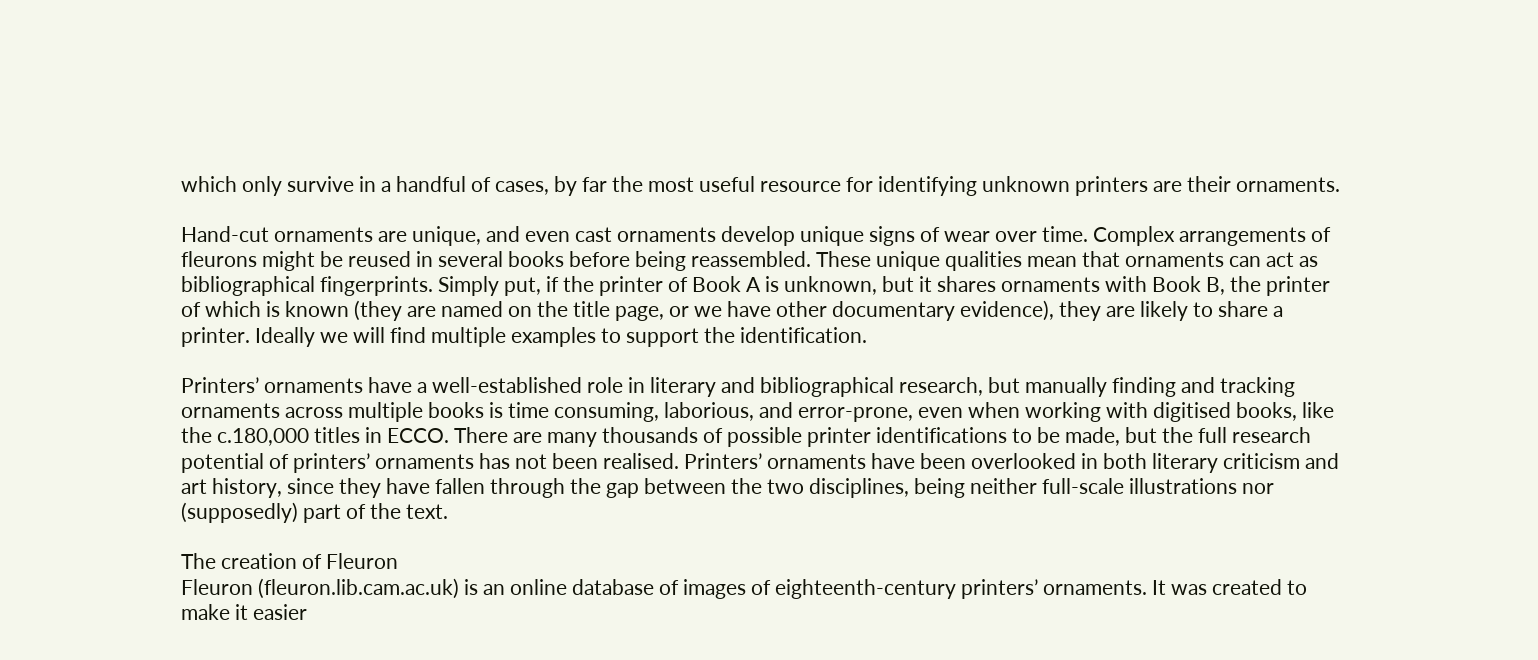which only survive in a handful of cases, by far the most useful resource for identifying unknown printers are their ornaments.

Hand-cut ornaments are unique, and even cast ornaments develop unique signs of wear over time. Complex arrangements of fleurons might be reused in several books before being reassembled. These unique qualities mean that ornaments can act as bibliographical fingerprints. Simply put, if the printer of Book A is unknown, but it shares ornaments with Book B, the printer of which is known (they are named on the title page, or we have other documentary evidence), they are likely to share a printer. Ideally we will find multiple examples to support the identification.

Printers’ ornaments have a well-established role in literary and bibliographical research, but manually finding and tracking ornaments across multiple books is time consuming, laborious, and error-prone, even when working with digitised books, like the c.180,000 titles in ECCO. There are many thousands of possible printer identifications to be made, but the full research potential of printers’ ornaments has not been realised. Printers’ ornaments have been overlooked in both literary criticism and art history, since they have fallen through the gap between the two disciplines, being neither full-scale illustrations nor (supposedly) part of the text.

The creation of Fleuron
Fleuron (fleuron.lib.cam.ac.uk) is an online database of images of eighteenth-century printers’ ornaments. It was created to make it easier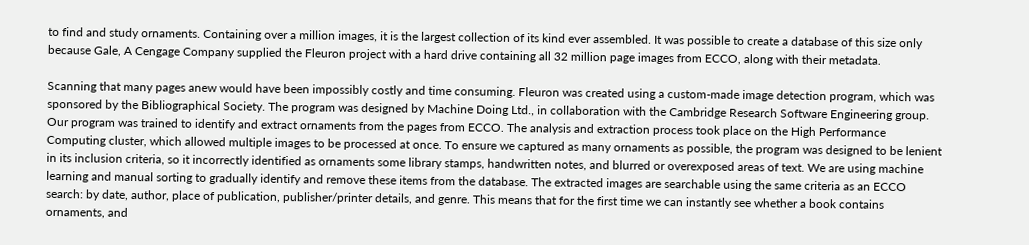to find and study ornaments. Containing over a million images, it is the largest collection of its kind ever assembled. It was possible to create a database of this size only because Gale, A Cengage Company supplied the Fleuron project with a hard drive containing all 32 million page images from ECCO, along with their metadata.

Scanning that many pages anew would have been impossibly costly and time consuming. Fleuron was created using a custom-made image detection program, which was sponsored by the Bibliographical Society. The program was designed by Machine Doing Ltd., in collaboration with the Cambridge Research Software Engineering group. Our program was trained to identify and extract ornaments from the pages from ECCO. The analysis and extraction process took place on the High Performance Computing cluster, which allowed multiple images to be processed at once. To ensure we captured as many ornaments as possible, the program was designed to be lenient in its inclusion criteria, so it incorrectly identified as ornaments some library stamps, handwritten notes, and blurred or overexposed areas of text. We are using machine learning and manual sorting to gradually identify and remove these items from the database. The extracted images are searchable using the same criteria as an ECCO search: by date, author, place of publication, publisher/printer details, and genre. This means that for the first time we can instantly see whether a book contains ornaments, and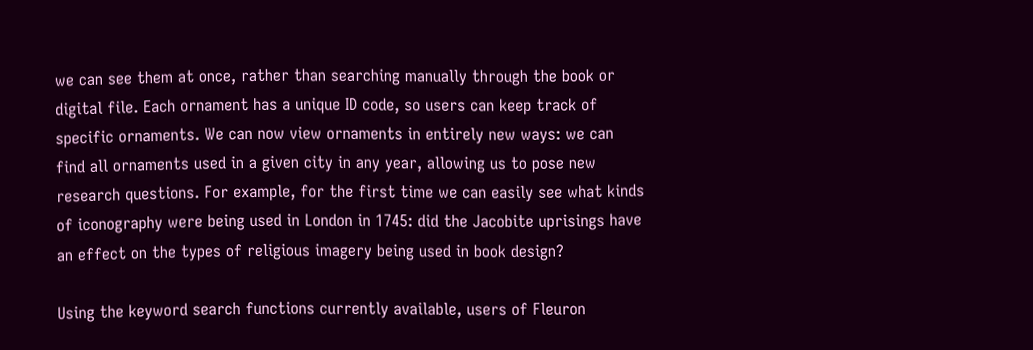we can see them at once, rather than searching manually through the book or digital file. Each ornament has a unique ID code, so users can keep track of specific ornaments. We can now view ornaments in entirely new ways: we can find all ornaments used in a given city in any year, allowing us to pose new research questions. For example, for the first time we can easily see what kinds of iconography were being used in London in 1745: did the Jacobite uprisings have an effect on the types of religious imagery being used in book design?

Using the keyword search functions currently available, users of Fleuron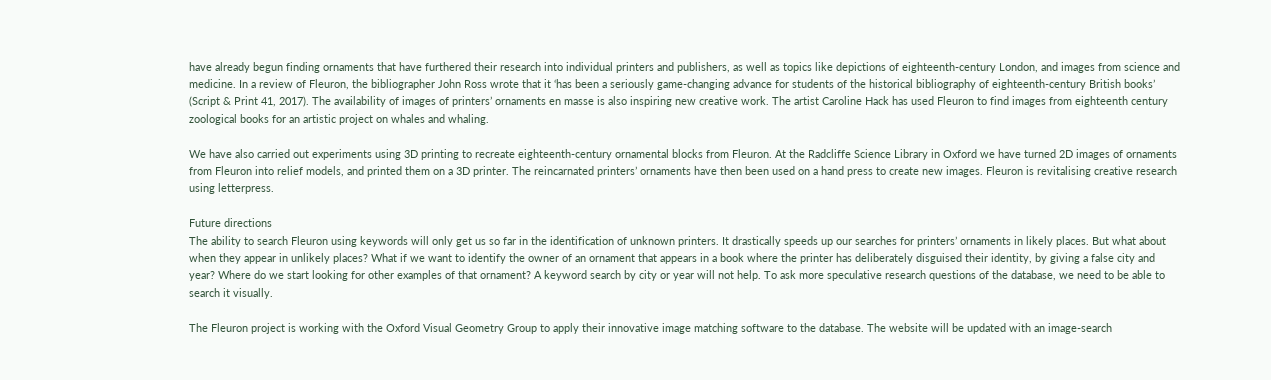have already begun finding ornaments that have furthered their research into individual printers and publishers, as well as topics like depictions of eighteenth-century London, and images from science and medicine. In a review of Fleuron, the bibliographer John Ross wrote that it ‘has been a seriously game-changing advance for students of the historical bibliography of eighteenth-century British books’ (Script & Print 41, 2017). The availability of images of printers’ ornaments en masse is also inspiring new creative work. The artist Caroline Hack has used Fleuron to find images from eighteenth century zoological books for an artistic project on whales and whaling.

We have also carried out experiments using 3D printing to recreate eighteenth-century ornamental blocks from Fleuron. At the Radcliffe Science Library in Oxford we have turned 2D images of ornaments from Fleuron into relief models, and printed them on a 3D printer. The reincarnated printers’ ornaments have then been used on a hand press to create new images. Fleuron is revitalising creative research using letterpress.

Future directions
The ability to search Fleuron using keywords will only get us so far in the identification of unknown printers. It drastically speeds up our searches for printers’ ornaments in likely places. But what about when they appear in unlikely places? What if we want to identify the owner of an ornament that appears in a book where the printer has deliberately disguised their identity, by giving a false city and year? Where do we start looking for other examples of that ornament? A keyword search by city or year will not help. To ask more speculative research questions of the database, we need to be able to search it visually.

The Fleuron project is working with the Oxford Visual Geometry Group to apply their innovative image matching software to the database. The website will be updated with an image-search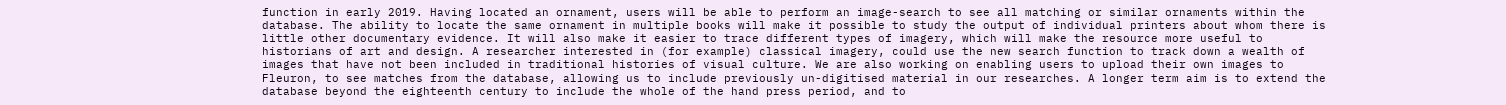function in early 2019. Having located an ornament, users will be able to perform an image-search to see all matching or similar ornaments within the database. The ability to locate the same ornament in multiple books will make it possible to study the output of individual printers about whom there is little other documentary evidence. It will also make it easier to trace different types of imagery, which will make the resource more useful to historians of art and design. A researcher interested in (for example) classical imagery, could use the new search function to track down a wealth of images that have not been included in traditional histories of visual culture. We are also working on enabling users to upload their own images to Fleuron, to see matches from the database, allowing us to include previously un-digitised material in our researches. A longer term aim is to extend the database beyond the eighteenth century to include the whole of the hand press period, and to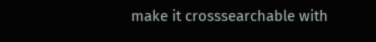make it crosssearchable with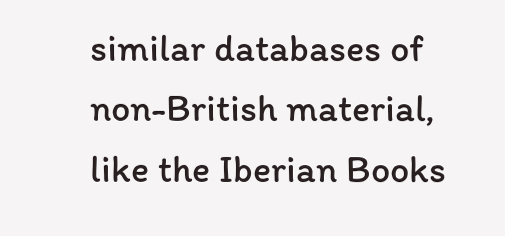similar databases of non-British material, like the Iberian Books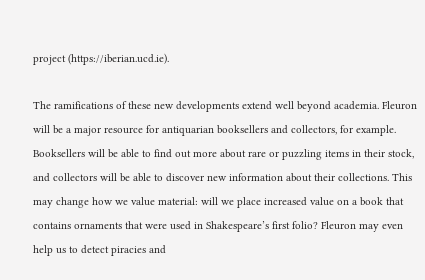project (https://iberian.ucd.ie).

The ramifications of these new developments extend well beyond academia. Fleuron will be a major resource for antiquarian booksellers and collectors, for example. Booksellers will be able to find out more about rare or puzzling items in their stock, and collectors will be able to discover new information about their collections. This may change how we value material: will we place increased value on a book that contains ornaments that were used in Shakespeare’s first folio? Fleuron may even help us to detect piracies and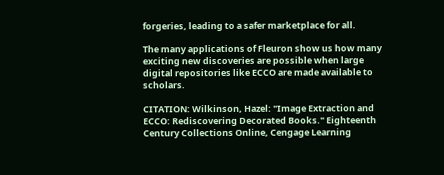forgeries, leading to a safer marketplace for all.

The many applications of Fleuron show us how many exciting new discoveries are possible when large digital repositories like ECCO are made available to scholars.

CITATION: Wilkinson, Hazel: "Image Extraction and ECCO: Rediscovering Decorated Books." Eighteenth Century Collections Online, Cengage Learning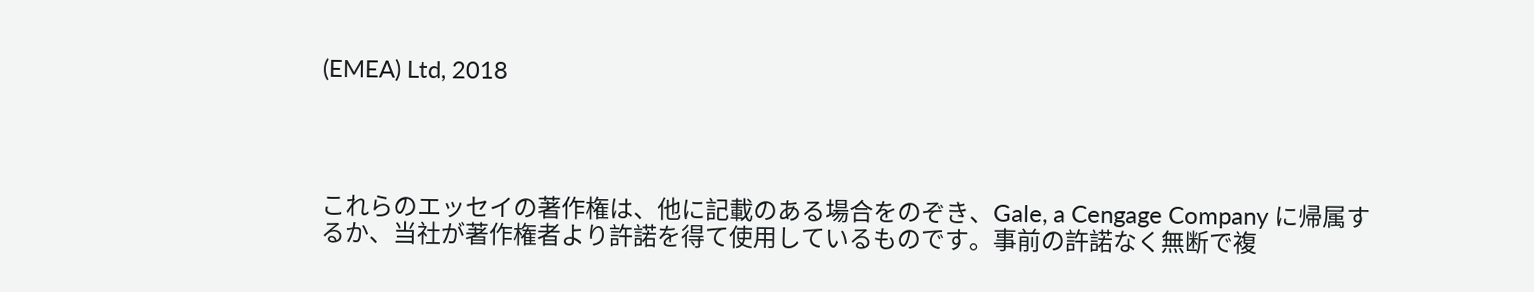(EMEA) Ltd, 2018




これらのエッセイの著作権は、他に記載のある場合をのぞき、Gale, a Cengage Company に帰属するか、当社が著作権者より許諾を得て使用しているものです。事前の許諾なく無断で複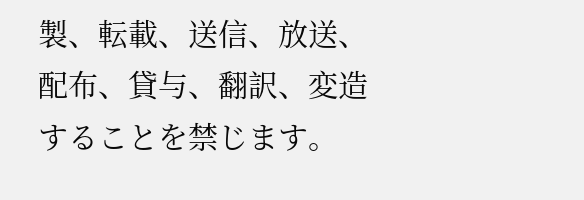製、転載、送信、放送、配布、貸与、翻訳、変造することを禁じます。